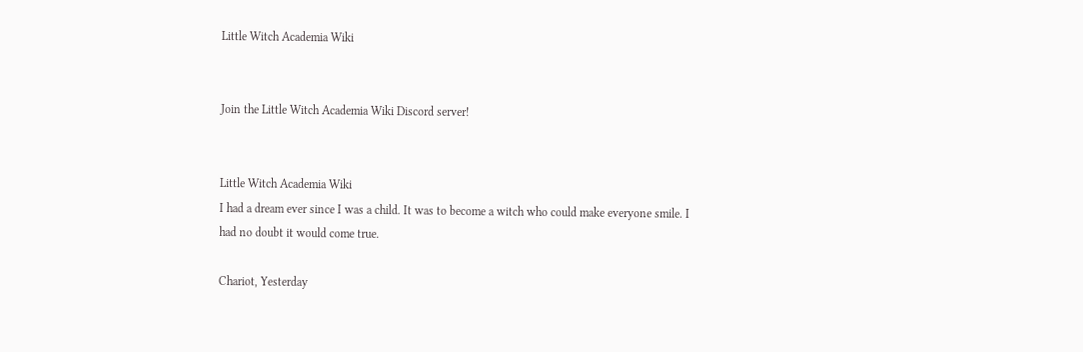Little Witch Academia Wiki


Join the Little Witch Academia Wiki Discord server!


Little Witch Academia Wiki
I had a dream ever since I was a child. It was to become a witch who could make everyone smile. I had no doubt it would come true.

Chariot, Yesterday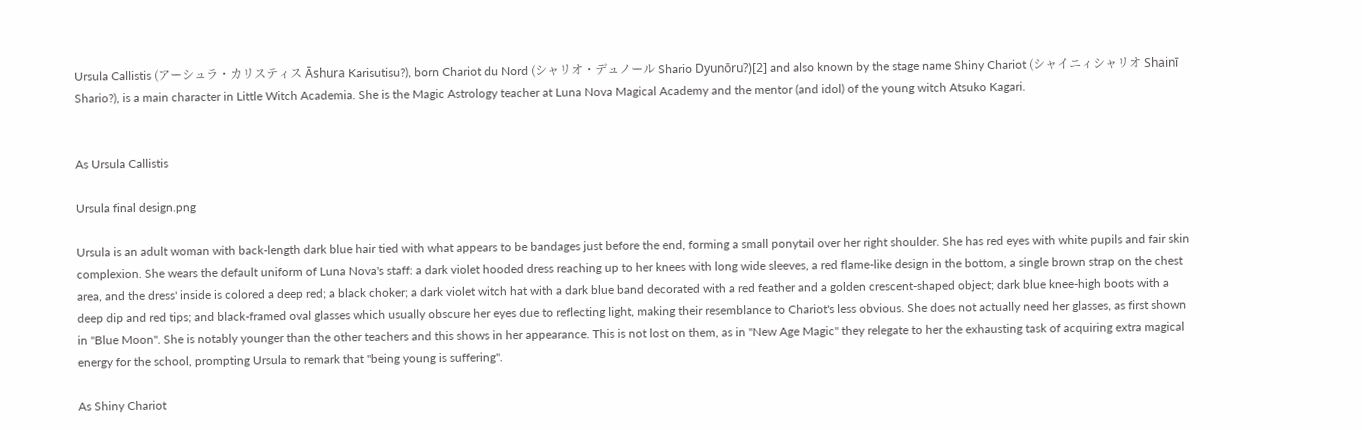Ursula Callistis (アーシュラ・カリスティス Āshura Karisutisu?), born Chariot du Nord (シャリオ・デュノール Shario Dyunōru?)[2] and also known by the stage name Shiny Chariot (シャイニィシャリオ Shainī Shario?), is a main character in Little Witch Academia. She is the Magic Astrology teacher at Luna Nova Magical Academy and the mentor (and idol) of the young witch Atsuko Kagari.


As Ursula Callistis

Ursula final design.png

Ursula is an adult woman with back-length dark blue hair tied with what appears to be bandages just before the end, forming a small ponytail over her right shoulder. She has red eyes with white pupils and fair skin complexion. She wears the default uniform of Luna Nova's staff: a dark violet hooded dress reaching up to her knees with long wide sleeves, a red flame-like design in the bottom, a single brown strap on the chest area, and the dress' inside is colored a deep red; a black choker; a dark violet witch hat with a dark blue band decorated with a red feather and a golden crescent-shaped object; dark blue knee-high boots with a deep dip and red tips; and black-framed oval glasses which usually obscure her eyes due to reflecting light, making their resemblance to Chariot's less obvious. She does not actually need her glasses, as first shown in "Blue Moon". She is notably younger than the other teachers and this shows in her appearance. This is not lost on them, as in "New Age Magic" they relegate to her the exhausting task of acquiring extra magical energy for the school, prompting Ursula to remark that "being young is suffering".

As Shiny Chariot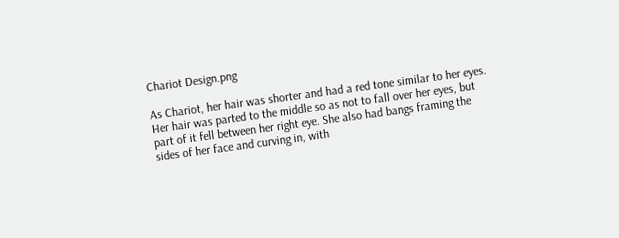Chariot Design.png

As Chariot, her hair was shorter and had a red tone similar to her eyes. Her hair was parted to the middle so as not to fall over her eyes, but part of it fell between her right eye. She also had bangs framing the sides of her face and curving in, with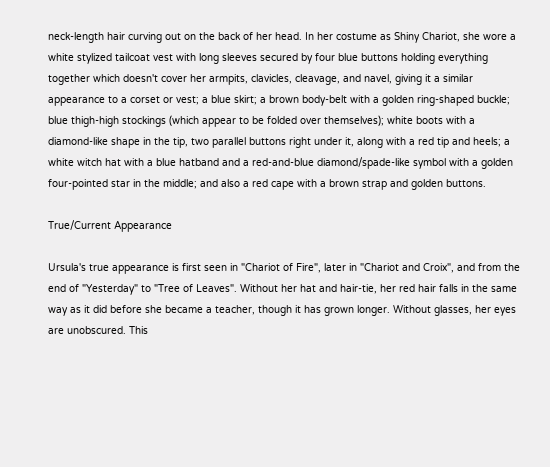neck-length hair curving out on the back of her head. In her costume as Shiny Chariot, she wore a white stylized tailcoat vest with long sleeves secured by four blue buttons holding everything together which doesn't cover her armpits, clavicles, cleavage, and navel, giving it a similar appearance to a corset or vest; a blue skirt; a brown body-belt with a golden ring-shaped buckle; blue thigh-high stockings (which appear to be folded over themselves); white boots with a diamond-like shape in the tip, two parallel buttons right under it, along with a red tip and heels; a white witch hat with a blue hatband and a red-and-blue diamond/spade-like symbol with a golden four-pointed star in the middle; and also a red cape with a brown strap and golden buttons.

True/Current Appearance

Ursula's true appearance is first seen in "Chariot of Fire", later in "Chariot and Croix", and from the end of "Yesterday" to "Tree of Leaves". Without her hat and hair-tie, her red hair falls in the same way as it did before she became a teacher, though it has grown longer. Without glasses, her eyes are unobscured. This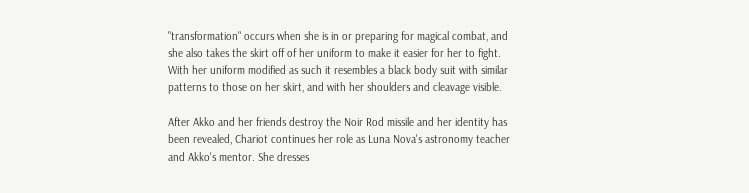"transformation" occurs when she is in or preparing for magical combat, and she also takes the skirt off of her uniform to make it easier for her to fight. With her uniform modified as such it resembles a black body suit with similar patterns to those on her skirt, and with her shoulders and cleavage visible.

After Akko and her friends destroy the Noir Rod missile and her identity has been revealed, Chariot continues her role as Luna Nova's astronomy teacher and Akko's mentor. She dresses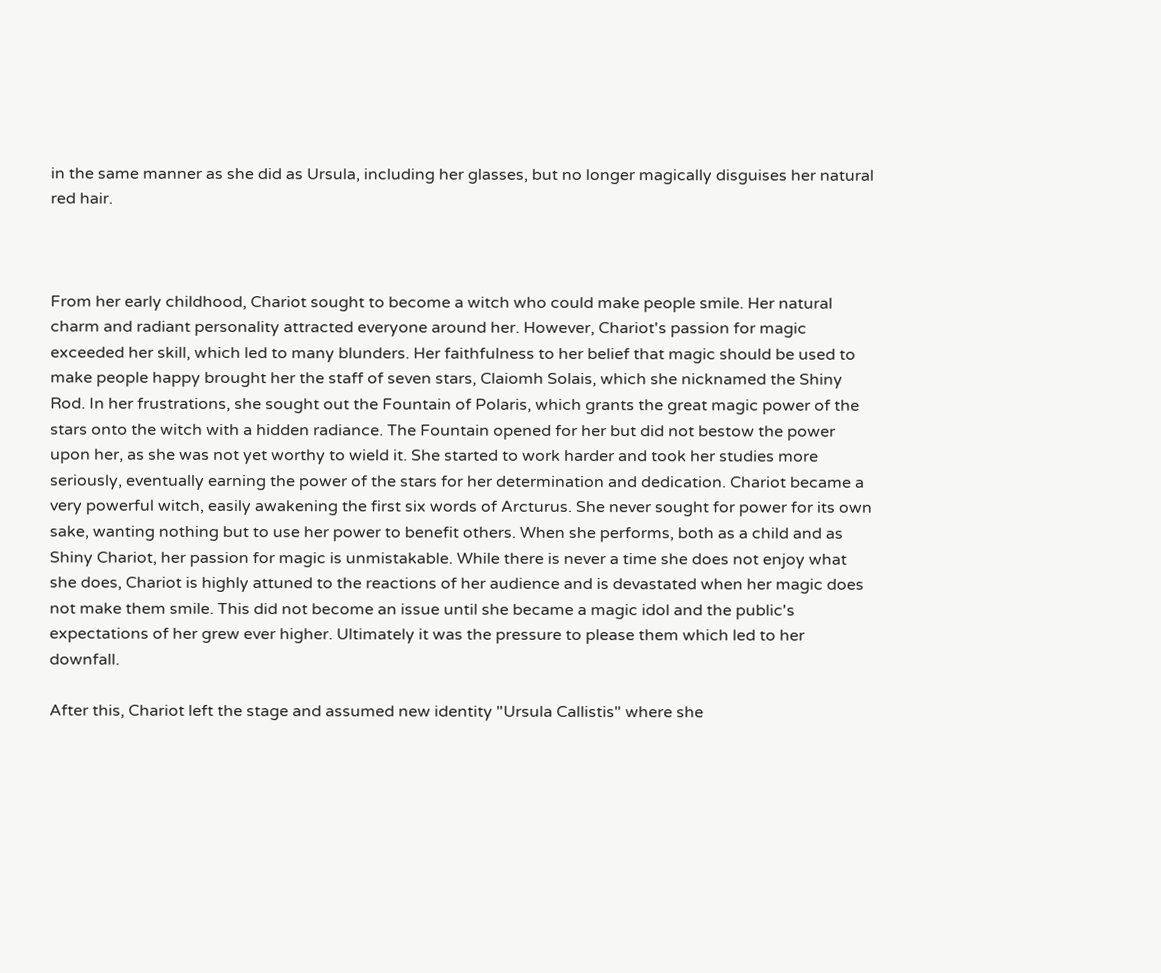in the same manner as she did as Ursula, including her glasses, but no longer magically disguises her natural red hair.



From her early childhood, Chariot sought to become a witch who could make people smile. Her natural charm and radiant personality attracted everyone around her. However, Chariot's passion for magic exceeded her skill, which led to many blunders. Her faithfulness to her belief that magic should be used to make people happy brought her the staff of seven stars, Claiomh Solais, which she nicknamed the Shiny Rod. In her frustrations, she sought out the Fountain of Polaris, which grants the great magic power of the stars onto the witch with a hidden radiance. The Fountain opened for her but did not bestow the power upon her, as she was not yet worthy to wield it. She started to work harder and took her studies more seriously, eventually earning the power of the stars for her determination and dedication. Chariot became a very powerful witch, easily awakening the first six words of Arcturus. She never sought for power for its own sake, wanting nothing but to use her power to benefit others. When she performs, both as a child and as Shiny Chariot, her passion for magic is unmistakable. While there is never a time she does not enjoy what she does, Chariot is highly attuned to the reactions of her audience and is devastated when her magic does not make them smile. This did not become an issue until she became a magic idol and the public's expectations of her grew ever higher. Ultimately it was the pressure to please them which led to her downfall.

After this, Chariot left the stage and assumed new identity "Ursula Callistis" where she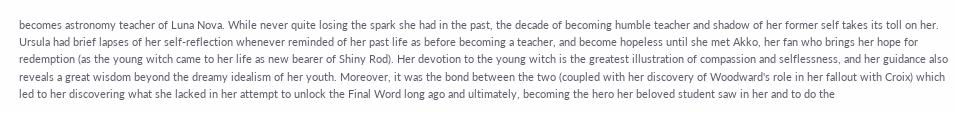becomes astronomy teacher of Luna Nova. While never quite losing the spark she had in the past, the decade of becoming humble teacher and shadow of her former self takes its toll on her. Ursula had brief lapses of her self-reflection whenever reminded of her past life as before becoming a teacher, and become hopeless until she met Akko, her fan who brings her hope for redemption (as the young witch came to her life as new bearer of Shiny Rod). Her devotion to the young witch is the greatest illustration of compassion and selflessness, and her guidance also reveals a great wisdom beyond the dreamy idealism of her youth. Moreover, it was the bond between the two (coupled with her discovery of Woodward's role in her fallout with Croix) which led to her discovering what she lacked in her attempt to unlock the Final Word long ago and ultimately, becoming the hero her beloved student saw in her and to do the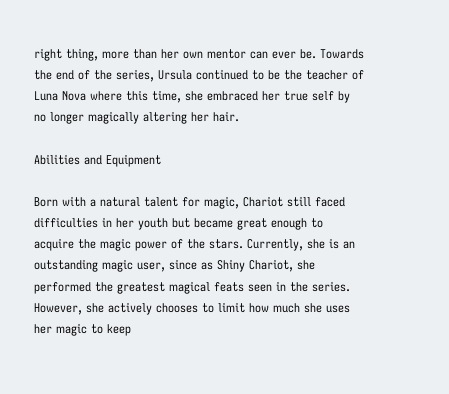right thing, more than her own mentor can ever be. Towards the end of the series, Ursula continued to be the teacher of Luna Nova where this time, she embraced her true self by no longer magically altering her hair.

Abilities and Equipment

Born with a natural talent for magic, Chariot still faced difficulties in her youth but became great enough to acquire the magic power of the stars. Currently, she is an outstanding magic user, since as Shiny Chariot, she performed the greatest magical feats seen in the series. However, she actively chooses to limit how much she uses her magic to keep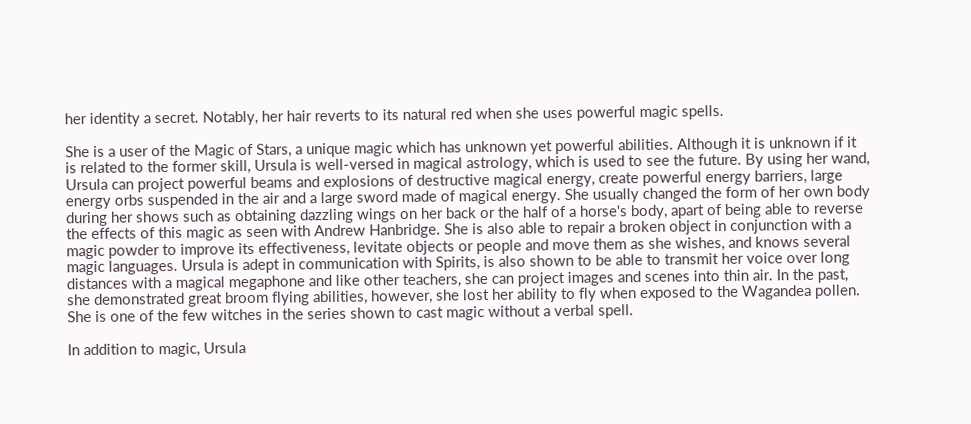her identity a secret. Notably, her hair reverts to its natural red when she uses powerful magic spells.

She is a user of the Magic of Stars, a unique magic which has unknown yet powerful abilities. Although it is unknown if it is related to the former skill, Ursula is well-versed in magical astrology, which is used to see the future. By using her wand, Ursula can project powerful beams and explosions of destructive magical energy, create powerful energy barriers, large energy orbs suspended in the air and a large sword made of magical energy. She usually changed the form of her own body during her shows such as obtaining dazzling wings on her back or the half of a horse's body, apart of being able to reverse the effects of this magic as seen with Andrew Hanbridge. She is also able to repair a broken object in conjunction with a magic powder to improve its effectiveness, levitate objects or people and move them as she wishes, and knows several magic languages. Ursula is adept in communication with Spirits, is also shown to be able to transmit her voice over long distances with a magical megaphone and like other teachers, she can project images and scenes into thin air. In the past, she demonstrated great broom flying abilities, however, she lost her ability to fly when exposed to the Wagandea pollen. She is one of the few witches in the series shown to cast magic without a verbal spell.

In addition to magic, Ursula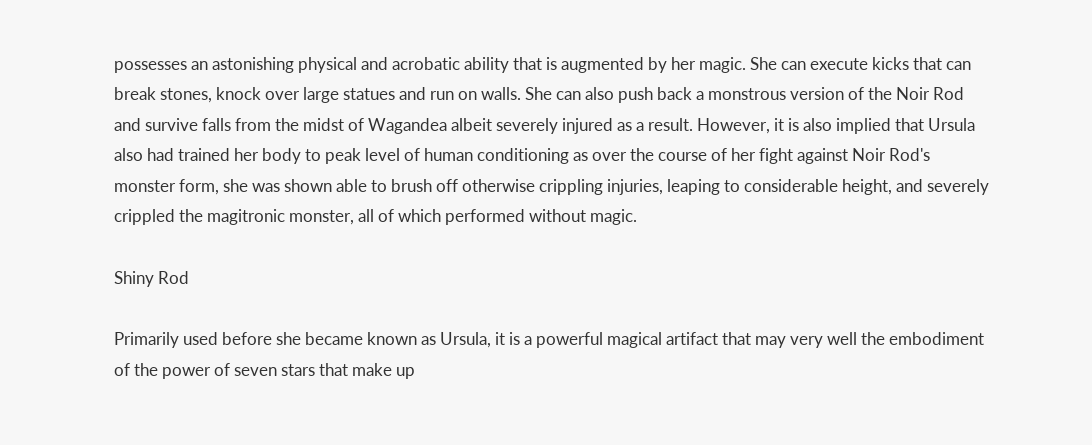possesses an astonishing physical and acrobatic ability that is augmented by her magic. She can execute kicks that can break stones, knock over large statues and run on walls. She can also push back a monstrous version of the Noir Rod and survive falls from the midst of Wagandea albeit severely injured as a result. However, it is also implied that Ursula also had trained her body to peak level of human conditioning as over the course of her fight against Noir Rod's monster form, she was shown able to brush off otherwise crippling injuries, leaping to considerable height, and severely crippled the magitronic monster, all of which performed without magic.

Shiny Rod

Primarily used before she became known as Ursula, it is a powerful magical artifact that may very well the embodiment of the power of seven stars that make up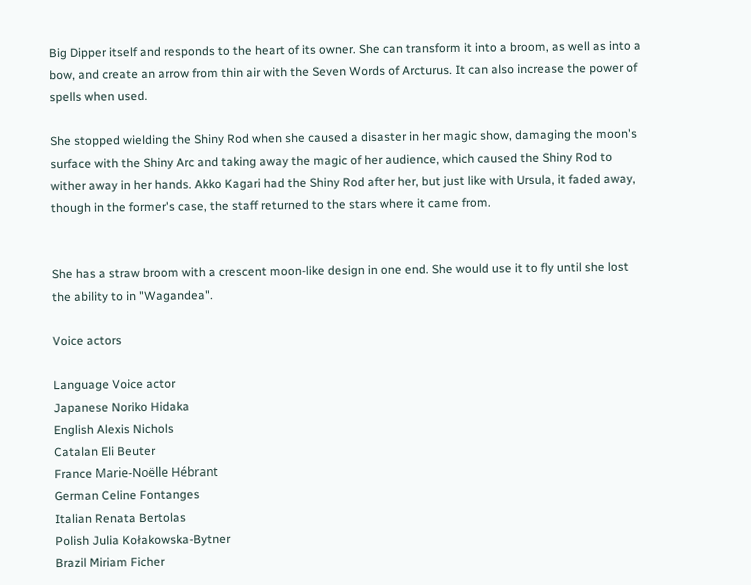Big Dipper itself and responds to the heart of its owner. She can transform it into a broom, as well as into a bow, and create an arrow from thin air with the Seven Words of Arcturus. It can also increase the power of spells when used.

She stopped wielding the Shiny Rod when she caused a disaster in her magic show, damaging the moon's surface with the Shiny Arc and taking away the magic of her audience, which caused the Shiny Rod to wither away in her hands. Akko Kagari had the Shiny Rod after her, but just like with Ursula, it faded away, though in the former's case, the staff returned to the stars where it came from.


She has a straw broom with a crescent moon-like design in one end. She would use it to fly until she lost the ability to in "Wagandea".

Voice actors

Language Voice actor
Japanese Noriko Hidaka
English Alexis Nichols
Catalan Eli Beuter
France Marie-Noëlle Hébrant
German Celine Fontanges
Italian Renata Bertolas
Polish Julia Kołakowska-Bytner
Brazil Miriam Ficher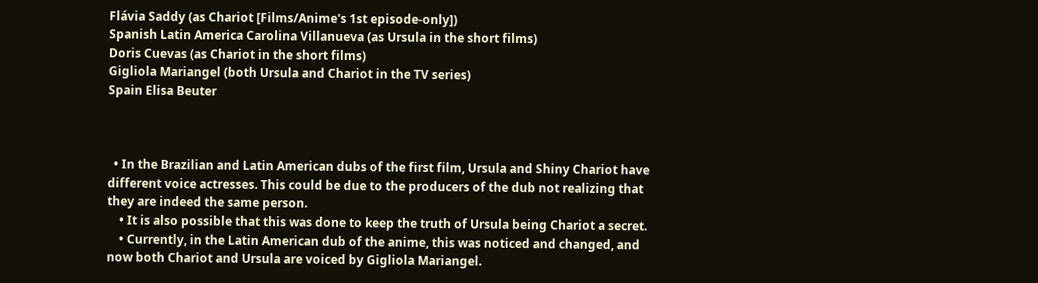Flávia Saddy (as Chariot [Films/Anime's 1st episode-only])
Spanish Latin America Carolina Villanueva (as Ursula in the short films)
Doris Cuevas (as Chariot in the short films)
Gigliola Mariangel (both Ursula and Chariot in the TV series)
Spain Elisa Beuter



  • In the Brazilian and Latin American dubs of the first film, Ursula and Shiny Chariot have different voice actresses. This could be due to the producers of the dub not realizing that they are indeed the same person.
    • It is also possible that this was done to keep the truth of Ursula being Chariot a secret.
    • Currently, in the Latin American dub of the anime, this was noticed and changed, and now both Chariot and Ursula are voiced by Gigliola Mariangel.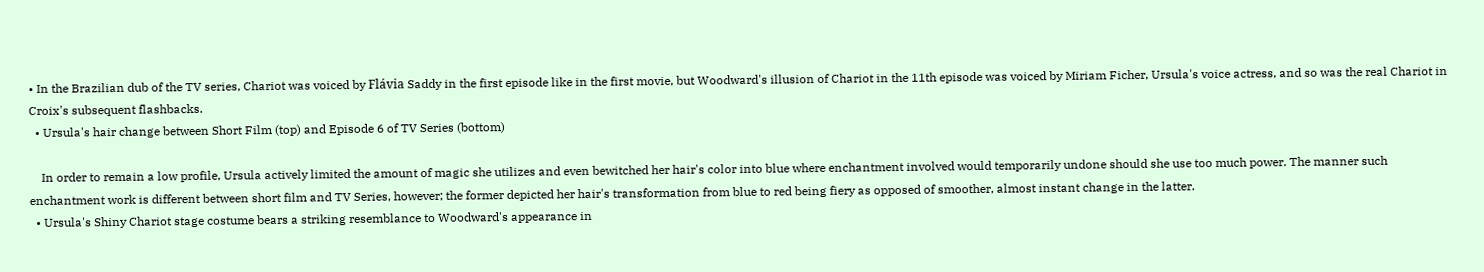• In the Brazilian dub of the TV series, Chariot was voiced by Flávia Saddy in the first episode like in the first movie, but Woodward's illusion of Chariot in the 11th episode was voiced by Miriam Ficher, Ursula's voice actress, and so was the real Chariot in Croix's subsequent flashbacks.
  • Ursula's hair change between Short Film (top) and Episode 6 of TV Series (bottom)

    In order to remain a low profile, Ursula actively limited the amount of magic she utilizes and even bewitched her hair's color into blue where enchantment involved would temporarily undone should she use too much power. The manner such enchantment work is different between short film and TV Series, however; the former depicted her hair's transformation from blue to red being fiery as opposed of smoother, almost instant change in the latter.
  • Ursula's Shiny Chariot stage costume bears a striking resemblance to Woodward's appearance in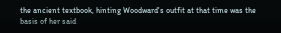the ancient textbook, hinting Woodward's outfit at that time was the basis of her said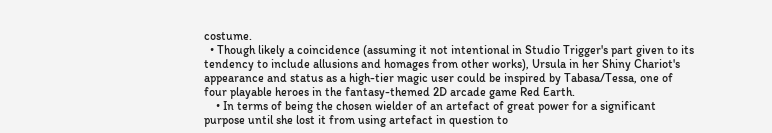costume.
  • Though likely a coincidence (assuming it not intentional in Studio Trigger's part given to its tendency to include allusions and homages from other works), Ursula in her Shiny Chariot's appearance and status as a high-tier magic user could be inspired by Tabasa/Tessa, one of four playable heroes in the fantasy-themed 2D arcade game Red Earth.
    • In terms of being the chosen wielder of an artefact of great power for a significant purpose until she lost it from using artefact in question to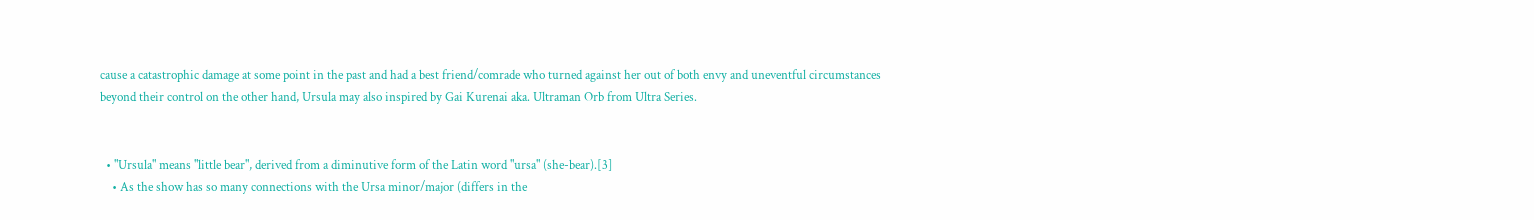cause a catastrophic damage at some point in the past and had a best friend/comrade who turned against her out of both envy and uneventful circumstances beyond their control on the other hand, Ursula may also inspired by Gai Kurenai aka. Ultraman Orb from Ultra Series.


  • "Ursula" means "little bear", derived from a diminutive form of the Latin word "ursa" (she-bear).[3]
    • As the show has so many connections with the Ursa minor/major (differs in the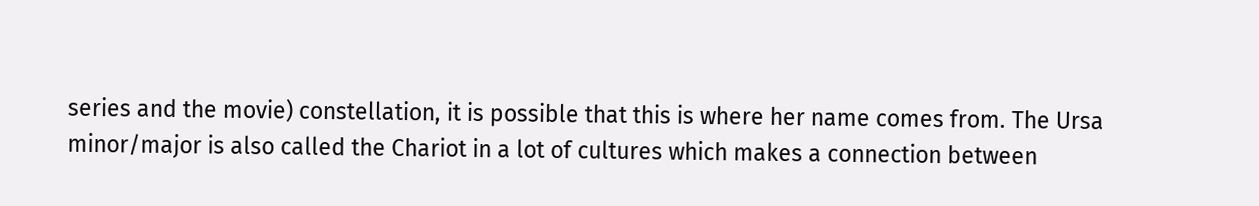series and the movie) constellation, it is possible that this is where her name comes from. The Ursa minor/major is also called the Chariot in a lot of cultures which makes a connection between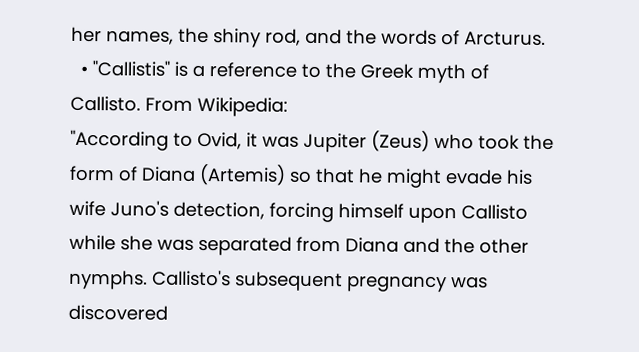her names, the shiny rod, and the words of Arcturus.
  • "Callistis" is a reference to the Greek myth of Callisto. From Wikipedia:
"According to Ovid, it was Jupiter (Zeus) who took the form of Diana (Artemis) so that he might evade his wife Juno's detection, forcing himself upon Callisto while she was separated from Diana and the other nymphs. Callisto's subsequent pregnancy was discovered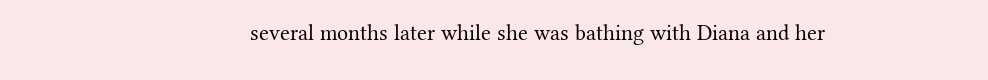several months later while she was bathing with Diana and her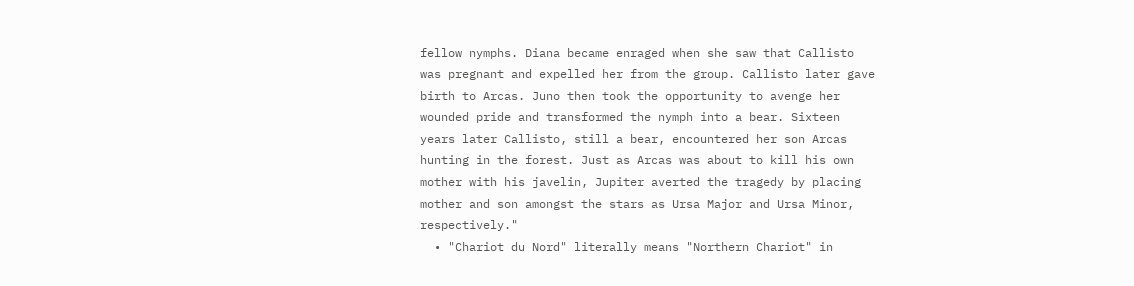fellow nymphs. Diana became enraged when she saw that Callisto was pregnant and expelled her from the group. Callisto later gave birth to Arcas. Juno then took the opportunity to avenge her wounded pride and transformed the nymph into a bear. Sixteen years later Callisto, still a bear, encountered her son Arcas hunting in the forest. Just as Arcas was about to kill his own mother with his javelin, Jupiter averted the tragedy by placing mother and son amongst the stars as Ursa Major and Ursa Minor, respectively."
  • "Chariot du Nord" literally means "Northern Chariot" in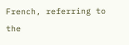French, referring to the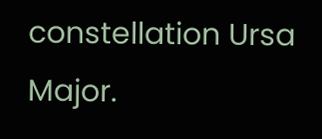constellation Ursa Major.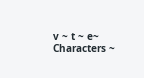v ~ t ~ e~ Characters ~